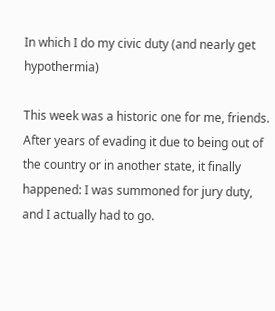In which I do my civic duty (and nearly get hypothermia)

This week was a historic one for me, friends. After years of evading it due to being out of the country or in another state, it finally happened: I was summoned for jury duty, and I actually had to go.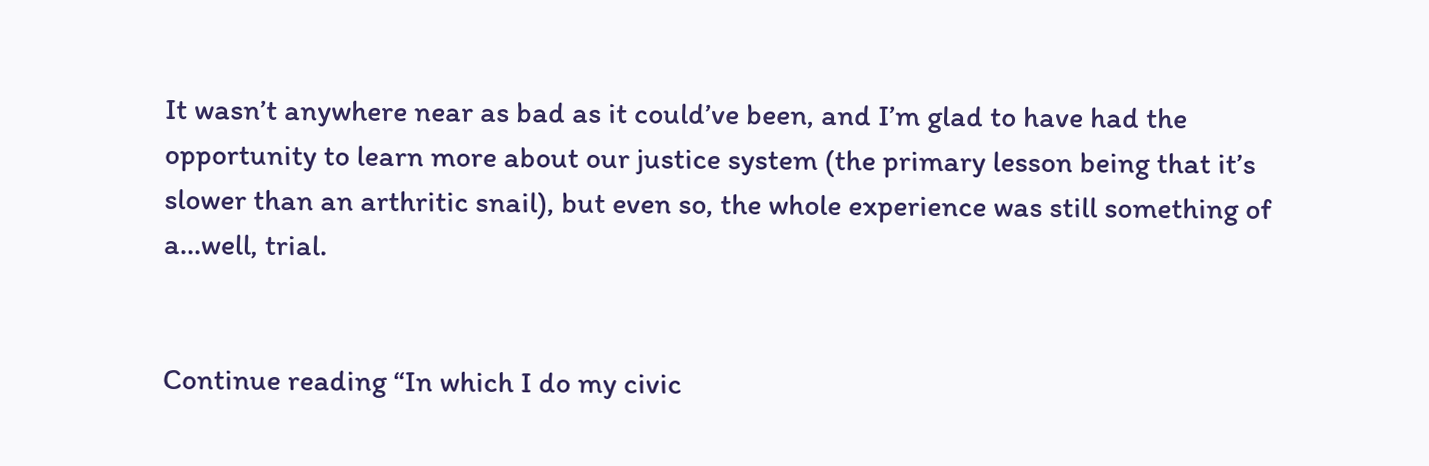It wasn’t anywhere near as bad as it could’ve been, and I’m glad to have had the opportunity to learn more about our justice system (the primary lesson being that it’s slower than an arthritic snail), but even so, the whole experience was still something of a…well, trial.


Continue reading “In which I do my civic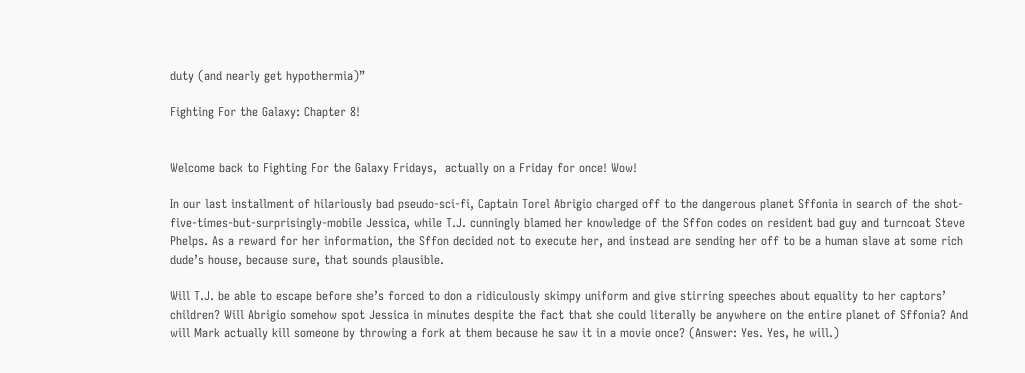duty (and nearly get hypothermia)”

Fighting For the Galaxy: Chapter 8!


Welcome back to Fighting For the Galaxy Fridays,  actually on a Friday for once! Wow!

In our last installment of hilariously bad pseudo-sci-fi, Captain Torel Abrigio charged off to the dangerous planet Sffonia in search of the shot-five-times-but-surprisingly-mobile Jessica, while T.J. cunningly blamed her knowledge of the Sffon codes on resident bad guy and turncoat Steve Phelps. As a reward for her information, the Sffon decided not to execute her, and instead are sending her off to be a human slave at some rich dude’s house, because sure, that sounds plausible.

Will T.J. be able to escape before she’s forced to don a ridiculously skimpy uniform and give stirring speeches about equality to her captors’ children? Will Abrigio somehow spot Jessica in minutes despite the fact that she could literally be anywhere on the entire planet of Sffonia? And will Mark actually kill someone by throwing a fork at them because he saw it in a movie once? (Answer: Yes. Yes, he will.)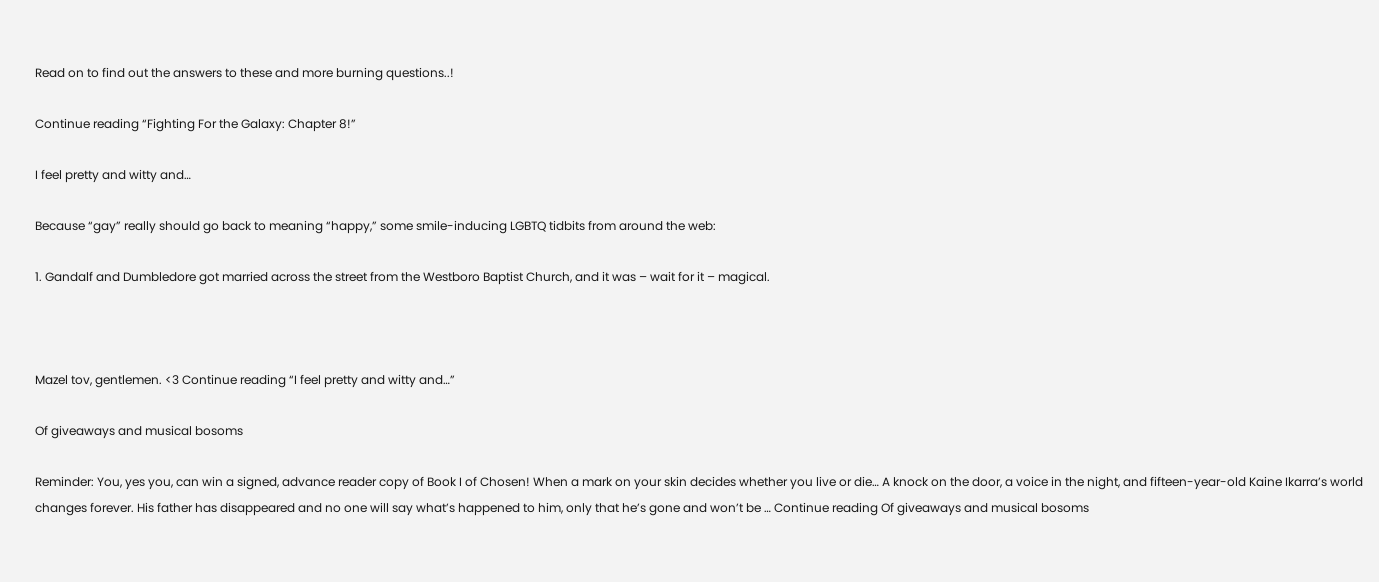Read on to find out the answers to these and more burning questions..!

Continue reading “Fighting For the Galaxy: Chapter 8!”

I feel pretty and witty and…

Because “gay” really should go back to meaning “happy,” some smile-inducing LGBTQ tidbits from around the web:

1. Gandalf and Dumbledore got married across the street from the Westboro Baptist Church, and it was – wait for it – magical.



Mazel tov, gentlemen. <3 Continue reading “I feel pretty and witty and…”

Of giveaways and musical bosoms

Reminder: You, yes you, can win a signed, advance reader copy of Book I of Chosen! When a mark on your skin decides whether you live or die… A knock on the door, a voice in the night, and fifteen-year-old Kaine Ikarra’s world changes forever. His father has disappeared and no one will say what’s happened to him, only that he’s gone and won’t be … Continue reading Of giveaways and musical bosoms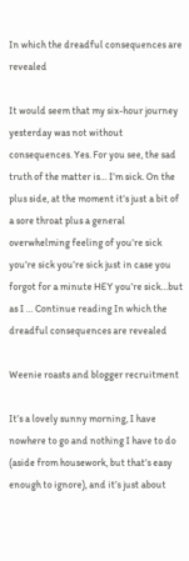In which the dreadful consequences are revealed

It would seem that my six-hour journey yesterday was not without consequences. Yes. For you see, the sad truth of the matter is… I’m sick. On the plus side, at the moment it’s just a bit of a sore throat plus a general overwhelming feeling of you’re sick you’re sick you’re sick just in case you forgot for a minute HEY you’re sick…but as I … Continue reading In which the dreadful consequences are revealed

Weenie roasts and blogger recruitment

It’s a lovely sunny morning, I have nowhere to go and nothing I have to do (aside from housework, but that’s easy enough to ignore), and it’s just about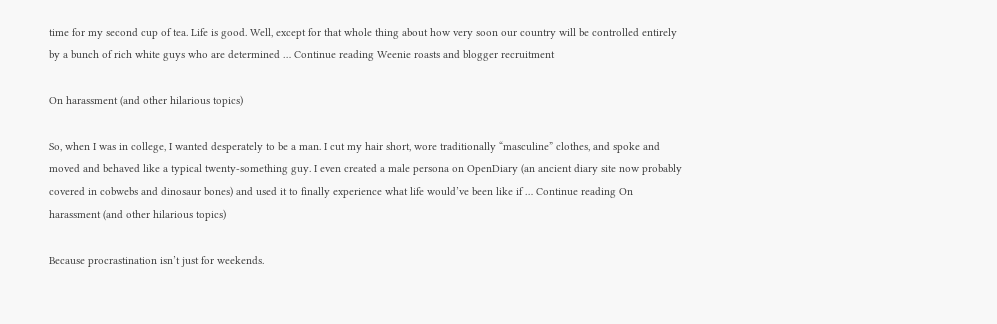time for my second cup of tea. Life is good. Well, except for that whole thing about how very soon our country will be controlled entirely by a bunch of rich white guys who are determined … Continue reading Weenie roasts and blogger recruitment

On harassment (and other hilarious topics)

So, when I was in college, I wanted desperately to be a man. I cut my hair short, wore traditionally “masculine” clothes, and spoke and moved and behaved like a typical twenty-something guy. I even created a male persona on OpenDiary (an ancient diary site now probably covered in cobwebs and dinosaur bones) and used it to finally experience what life would’ve been like if … Continue reading On harassment (and other hilarious topics)

Because procrastination isn’t just for weekends.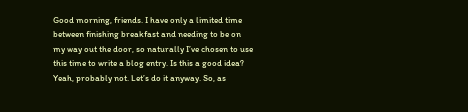Good morning, friends. I have only a limited time between finishing breakfast and needing to be on my way out the door, so naturally I’ve chosen to use this time to write a blog entry. Is this a good idea? Yeah, probably not. Let’s do it anyway. So, as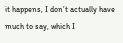it happens, I don’t actually have much to say, which I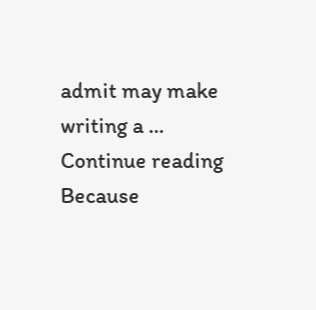admit may make writing a … Continue reading Because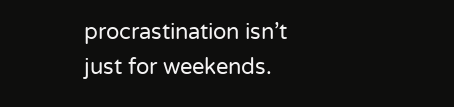procrastination isn’t just for weekends.